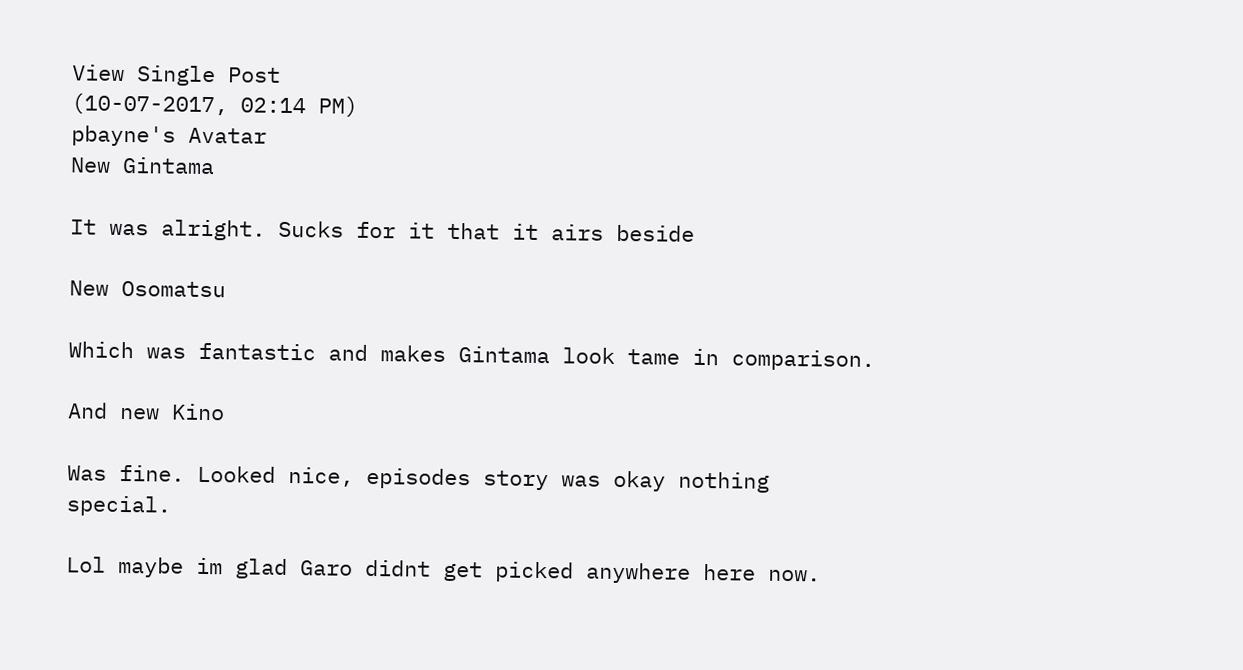View Single Post
(10-07-2017, 02:14 PM)
pbayne's Avatar
New Gintama

It was alright. Sucks for it that it airs beside

New Osomatsu

Which was fantastic and makes Gintama look tame in comparison.

And new Kino

Was fine. Looked nice, episodes story was okay nothing special.

Lol maybe im glad Garo didnt get picked anywhere here now.